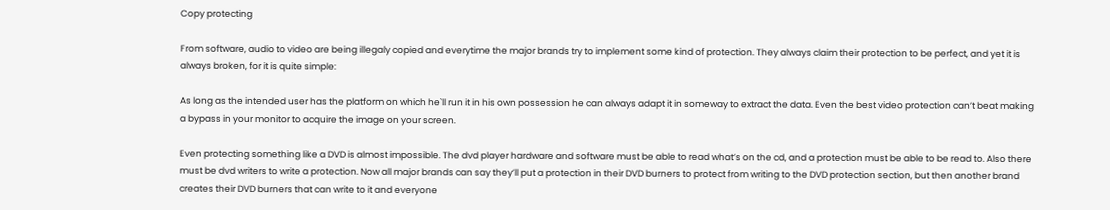Copy protecting

From software, audio to video are being illegaly copied and everytime the major brands try to implement some kind of protection. They always claim their protection to be perfect, and yet it is always broken, for it is quite simple:

As long as the intended user has the platform on which he`ll run it in his own possession he can always adapt it in someway to extract the data. Even the best video protection can’t beat making a bypass in your monitor to acquire the image on your screen.

Even protecting something like a DVD is almost impossible. The dvd player hardware and software must be able to read what’s on the cd, and a protection must be able to be read to. Also there must be dvd writers to write a protection. Now all major brands can say they’ll put a protection in their DVD burners to protect from writing to the DVD protection section, but then another brand creates their DVD burners that can write to it and everyone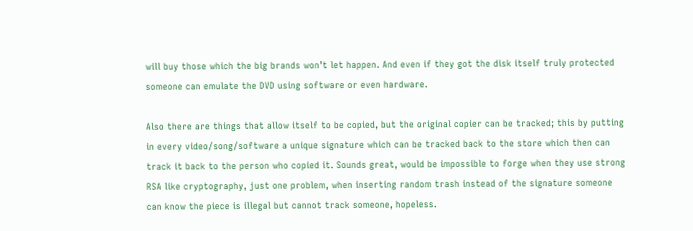will buy those which the big brands won’t let happen. And even if they got the disk itself truly protected someone can emulate the DVD using software or even hardware.

Also there are things that allow itself to be copied, but the original copier can be tracked; this by putting in every video/song/software a unique signature which can be tracked back to the store which then can track it back to the person who copied it. Sounds great, would be impossible to forge when they use strong RSA like cryptography, just one problem, when inserting random trash instead of the signature someone can know the piece is illegal but cannot track someone, hopeless.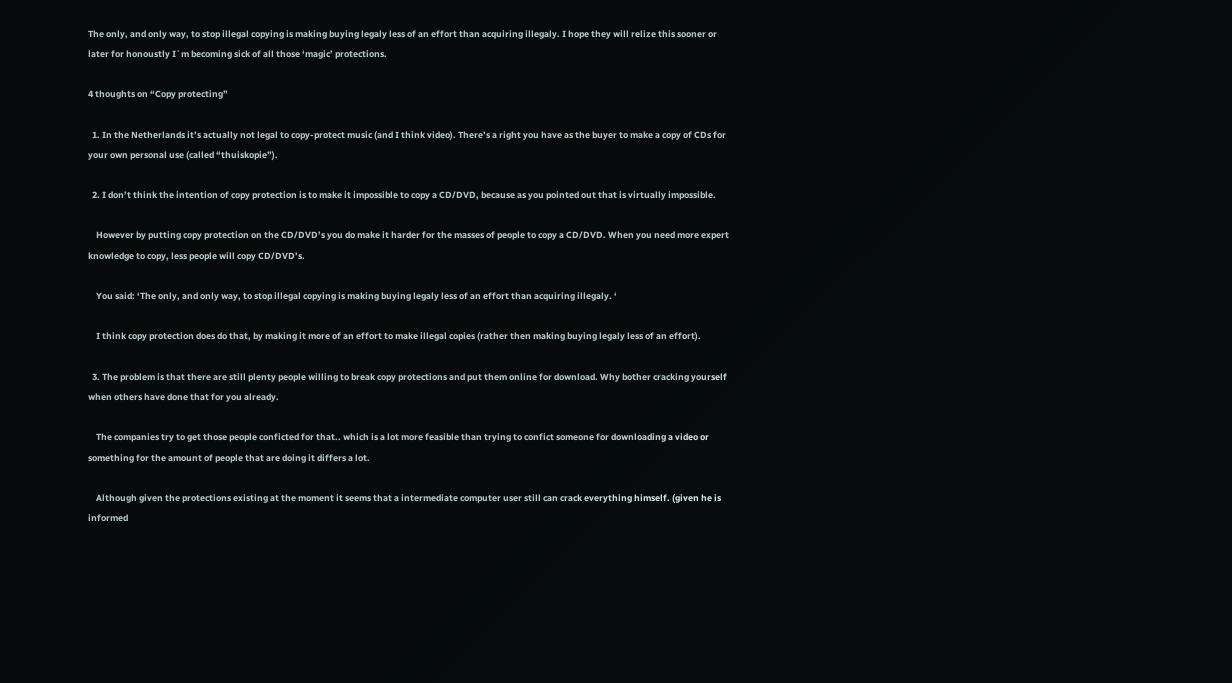The only, and only way, to stop illegal copying is making buying legaly less of an effort than acquiring illegaly. I hope they will relize this sooner or later for honoustly I`m becoming sick of all those ‘magic’ protections.

4 thoughts on “Copy protecting”

  1. In the Netherlands it’s actually not legal to copy-protect music (and I think video). There’s a right you have as the buyer to make a copy of CDs for your own personal use (called “thuiskopie”).

  2. I don’t think the intention of copy protection is to make it impossible to copy a CD/DVD, because as you pointed out that is virtually impossible.

    However by putting copy protection on the CD/DVD’s you do make it harder for the masses of people to copy a CD/DVD. When you need more expert knowledge to copy, less people will copy CD/DVD’s.

    You said: ‘The only, and only way, to stop illegal copying is making buying legaly less of an effort than acquiring illegaly. ‘

    I think copy protection does do that, by making it more of an effort to make illegal copies (rather then making buying legaly less of an effort).

  3. The problem is that there are still plenty people willing to break copy protections and put them online for download. Why bother cracking yourself when others have done that for you already.

    The companies try to get those people conficted for that.. which is a lot more feasible than trying to confict someone for downloading a video or something for the amount of people that are doing it differs a lot.

    Although given the protections existing at the moment it seems that a intermediate computer user still can crack everything himself. (given he is informed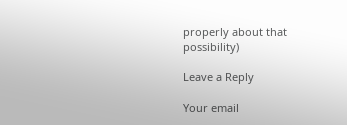properly about that possibility)

Leave a Reply

Your email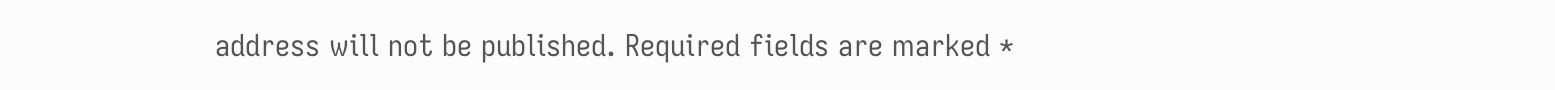address will not be published. Required fields are marked *